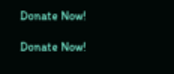Donate Now!

Donate Now!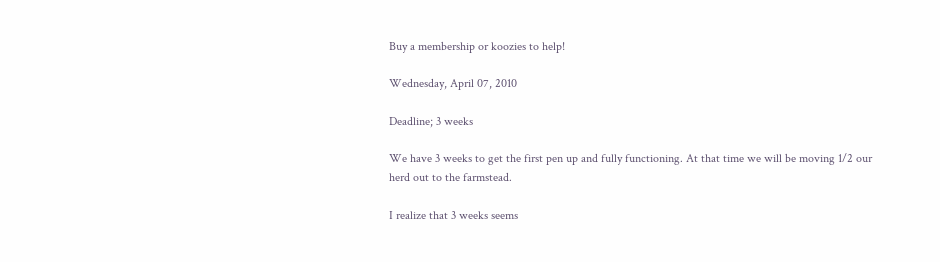Buy a membership or koozies to help!

Wednesday, April 07, 2010

Deadline; 3 weeks

We have 3 weeks to get the first pen up and fully functioning. At that time we will be moving 1/2 our herd out to the farmstead.

I realize that 3 weeks seems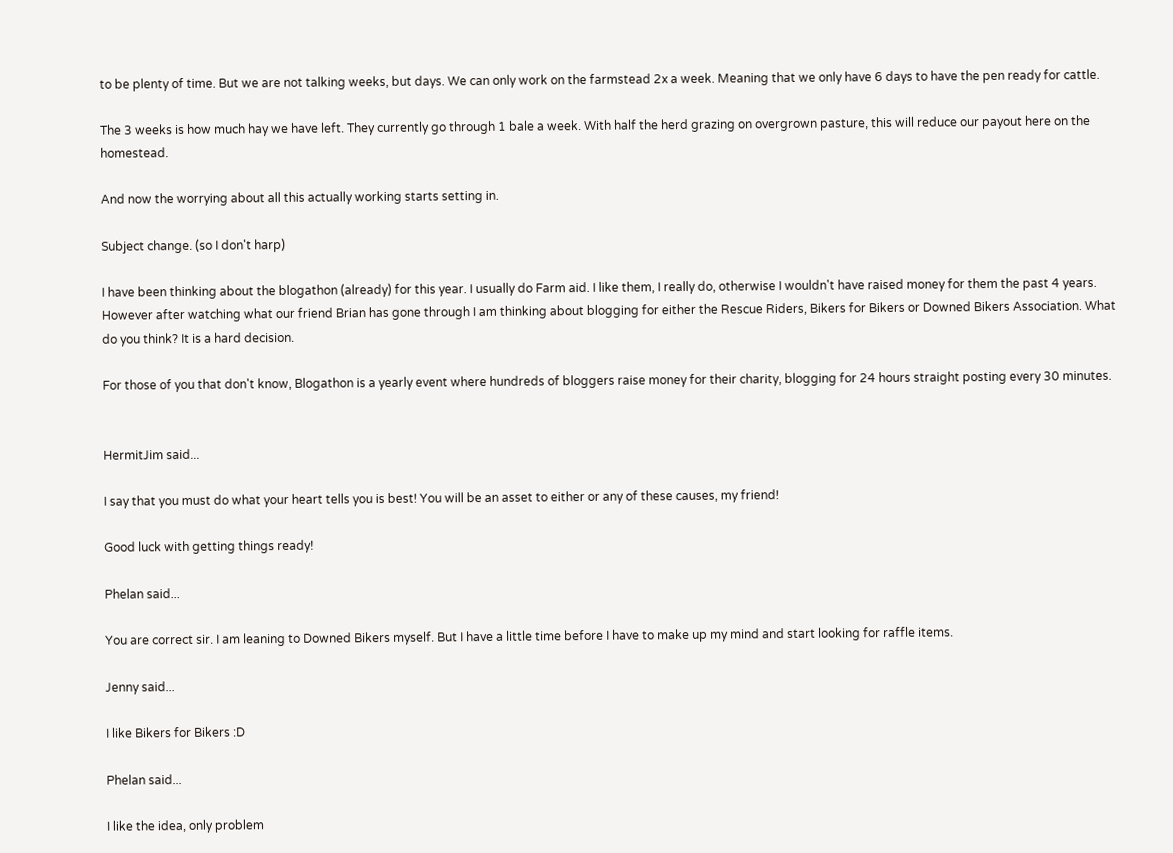to be plenty of time. But we are not talking weeks, but days. We can only work on the farmstead 2x a week. Meaning that we only have 6 days to have the pen ready for cattle.

The 3 weeks is how much hay we have left. They currently go through 1 bale a week. With half the herd grazing on overgrown pasture, this will reduce our payout here on the homestead.

And now the worrying about all this actually working starts setting in.

Subject change. (so I don't harp)

I have been thinking about the blogathon (already) for this year. I usually do Farm aid. I like them, I really do, otherwise I wouldn't have raised money for them the past 4 years. However after watching what our friend Brian has gone through I am thinking about blogging for either the Rescue Riders, Bikers for Bikers or Downed Bikers Association. What do you think? It is a hard decision.

For those of you that don't know, Blogathon is a yearly event where hundreds of bloggers raise money for their charity, blogging for 24 hours straight posting every 30 minutes.


HermitJim said...

I say that you must do what your heart tells you is best! You will be an asset to either or any of these causes, my friend!

Good luck with getting things ready!

Phelan said...

You are correct sir. I am leaning to Downed Bikers myself. But I have a little time before I have to make up my mind and start looking for raffle items.

Jenny said...

I like Bikers for Bikers :D

Phelan said...

I like the idea, only problem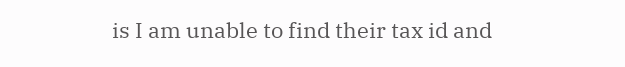is I am unable to find their tax id and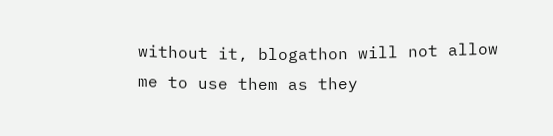without it, blogathon will not allow me to use them as they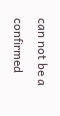can not be a confirmed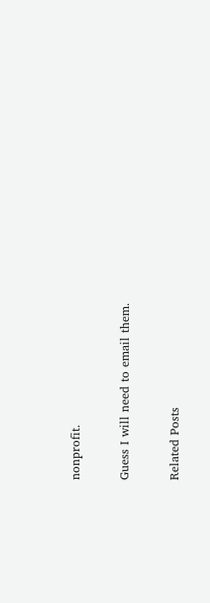nonprofit.

Guess I will need to email them.

Related Posts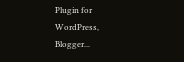Plugin for WordPress, Blogger...